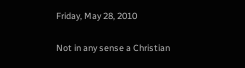Friday, May 28, 2010

Not in any sense a Christian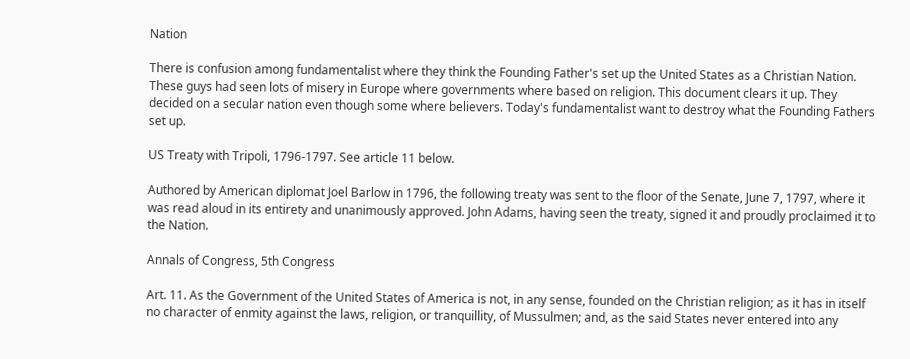Nation

There is confusion among fundamentalist where they think the Founding Father's set up the United States as a Christian Nation. These guys had seen lots of misery in Europe where governments where based on religion. This document clears it up. They decided on a secular nation even though some where believers. Today's fundamentalist want to destroy what the Founding Fathers set up.

US Treaty with Tripoli, 1796-1797. See article 11 below.

Authored by American diplomat Joel Barlow in 1796, the following treaty was sent to the floor of the Senate, June 7, 1797, where it was read aloud in its entirety and unanimously approved. John Adams, having seen the treaty, signed it and proudly proclaimed it to the Nation.

Annals of Congress, 5th Congress

Art. 11. As the Government of the United States of America is not, in any sense, founded on the Christian religion; as it has in itself no character of enmity against the laws, religion, or tranquillity, of Mussulmen; and, as the said States never entered into any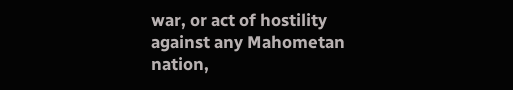war, or act of hostility against any Mahometan nation,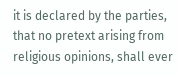it is declared by the parties, that no pretext arising from religious opinions, shall ever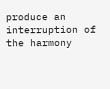produce an interruption of the harmony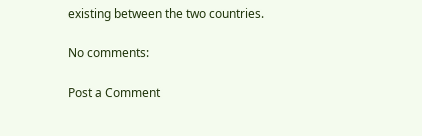existing between the two countries.

No comments:

Post a Comment